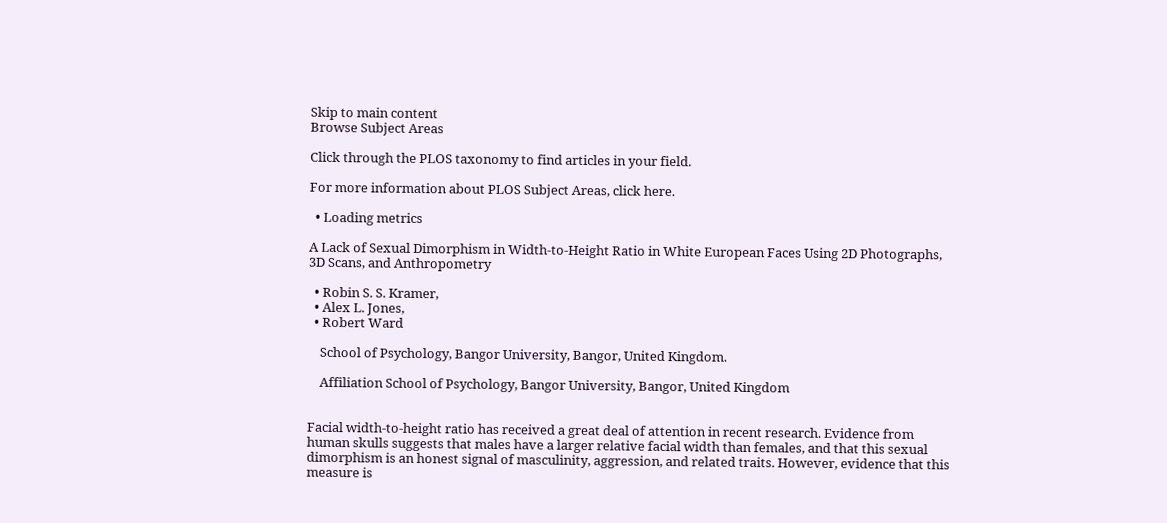Skip to main content
Browse Subject Areas

Click through the PLOS taxonomy to find articles in your field.

For more information about PLOS Subject Areas, click here.

  • Loading metrics

A Lack of Sexual Dimorphism in Width-to-Height Ratio in White European Faces Using 2D Photographs, 3D Scans, and Anthropometry

  • Robin S. S. Kramer,
  • Alex L. Jones,
  • Robert Ward

    School of Psychology, Bangor University, Bangor, United Kingdom.

    Affiliation School of Psychology, Bangor University, Bangor, United Kingdom


Facial width-to-height ratio has received a great deal of attention in recent research. Evidence from human skulls suggests that males have a larger relative facial width than females, and that this sexual dimorphism is an honest signal of masculinity, aggression, and related traits. However, evidence that this measure is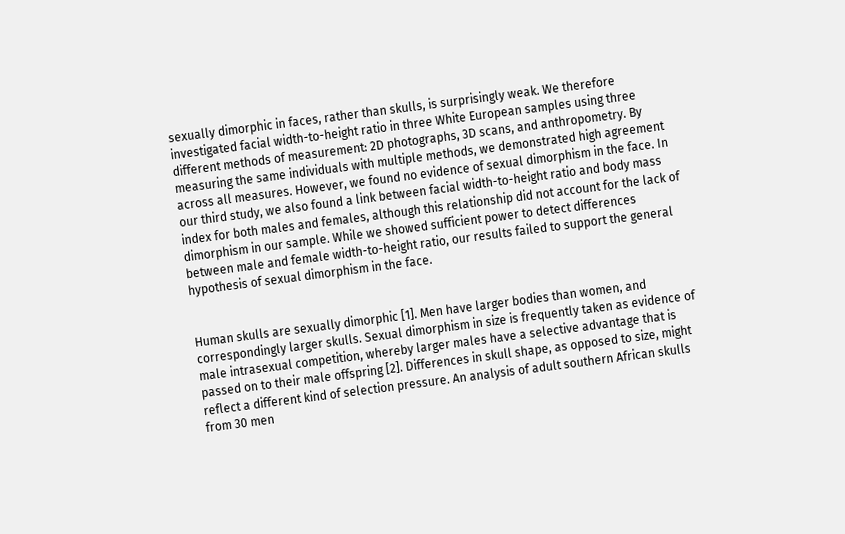sexually dimorphic in faces, rather than skulls, is surprisingly weak. We therefore investigated facial width-to-height ratio in three White European samples using three different methods of measurement: 2D photographs, 3D scans, and anthropometry. By measuring the same individuals with multiple methods, we demonstrated high agreement across all measures. However, we found no evidence of sexual dimorphism in the face. In our third study, we also found a link between facial width-to-height ratio and body mass index for both males and females, although this relationship did not account for the lack of dimorphism in our sample. While we showed sufficient power to detect differences between male and female width-to-height ratio, our results failed to support the general hypothesis of sexual dimorphism in the face.


Human skulls are sexually dimorphic [1]. Men have larger bodies than women, and correspondingly larger skulls. Sexual dimorphism in size is frequently taken as evidence of male intrasexual competition, whereby larger males have a selective advantage that is passed on to their male offspring [2]. Differences in skull shape, as opposed to size, might reflect a different kind of selection pressure. An analysis of adult southern African skulls from 30 men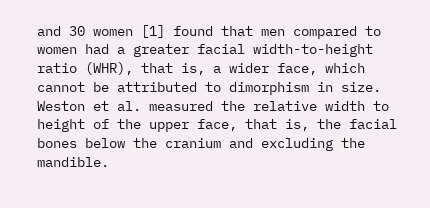and 30 women [1] found that men compared to women had a greater facial width-to-height ratio (WHR), that is, a wider face, which cannot be attributed to dimorphism in size. Weston et al. measured the relative width to height of the upper face, that is, the facial bones below the cranium and excluding the mandible.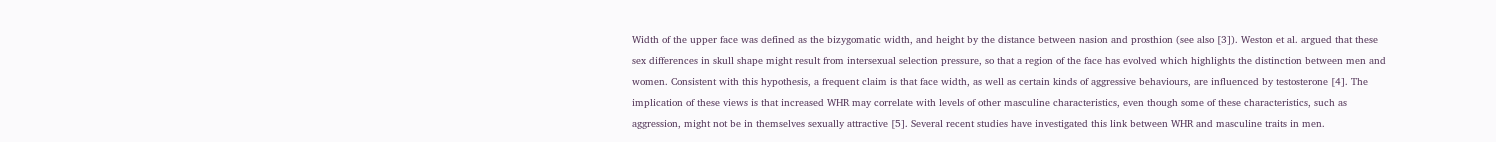Width of the upper face was defined as the bizygomatic width, and height by the distance between nasion and prosthion (see also [3]). Weston et al. argued that these sex differences in skull shape might result from intersexual selection pressure, so that a region of the face has evolved which highlights the distinction between men and women. Consistent with this hypothesis, a frequent claim is that face width, as well as certain kinds of aggressive behaviours, are influenced by testosterone [4]. The implication of these views is that increased WHR may correlate with levels of other masculine characteristics, even though some of these characteristics, such as aggression, might not be in themselves sexually attractive [5]. Several recent studies have investigated this link between WHR and masculine traits in men.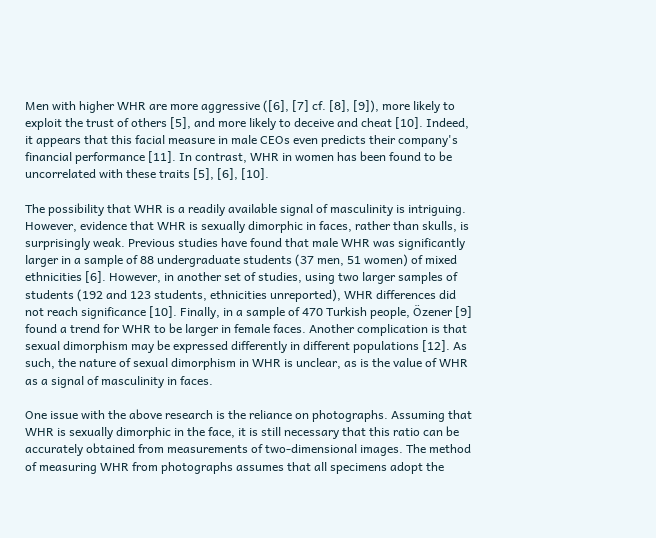Men with higher WHR are more aggressive ([6], [7] cf. [8], [9]), more likely to exploit the trust of others [5], and more likely to deceive and cheat [10]. Indeed, it appears that this facial measure in male CEOs even predicts their company's financial performance [11]. In contrast, WHR in women has been found to be uncorrelated with these traits [5], [6], [10].

The possibility that WHR is a readily available signal of masculinity is intriguing. However, evidence that WHR is sexually dimorphic in faces, rather than skulls, is surprisingly weak. Previous studies have found that male WHR was significantly larger in a sample of 88 undergraduate students (37 men, 51 women) of mixed ethnicities [6]. However, in another set of studies, using two larger samples of students (192 and 123 students, ethnicities unreported), WHR differences did not reach significance [10]. Finally, in a sample of 470 Turkish people, Özener [9] found a trend for WHR to be larger in female faces. Another complication is that sexual dimorphism may be expressed differently in different populations [12]. As such, the nature of sexual dimorphism in WHR is unclear, as is the value of WHR as a signal of masculinity in faces.

One issue with the above research is the reliance on photographs. Assuming that WHR is sexually dimorphic in the face, it is still necessary that this ratio can be accurately obtained from measurements of two-dimensional images. The method of measuring WHR from photographs assumes that all specimens adopt the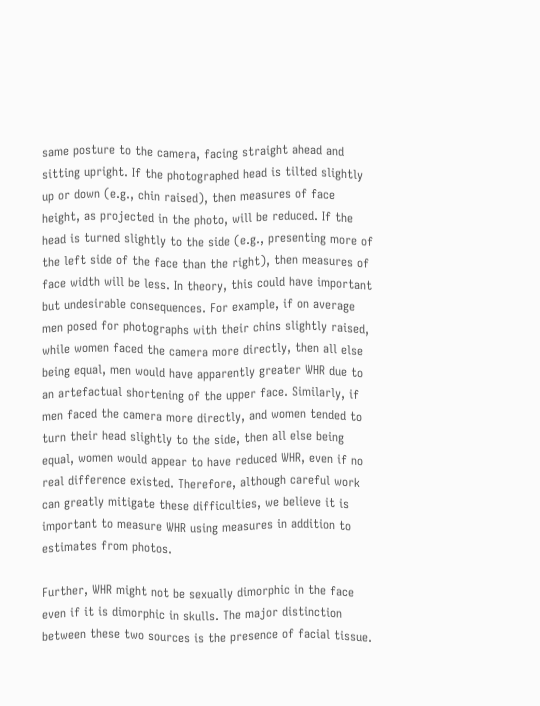same posture to the camera, facing straight ahead and sitting upright. If the photographed head is tilted slightly up or down (e.g., chin raised), then measures of face height, as projected in the photo, will be reduced. If the head is turned slightly to the side (e.g., presenting more of the left side of the face than the right), then measures of face width will be less. In theory, this could have important but undesirable consequences. For example, if on average men posed for photographs with their chins slightly raised, while women faced the camera more directly, then all else being equal, men would have apparently greater WHR due to an artefactual shortening of the upper face. Similarly, if men faced the camera more directly, and women tended to turn their head slightly to the side, then all else being equal, women would appear to have reduced WHR, even if no real difference existed. Therefore, although careful work can greatly mitigate these difficulties, we believe it is important to measure WHR using measures in addition to estimates from photos.

Further, WHR might not be sexually dimorphic in the face even if it is dimorphic in skulls. The major distinction between these two sources is the presence of facial tissue.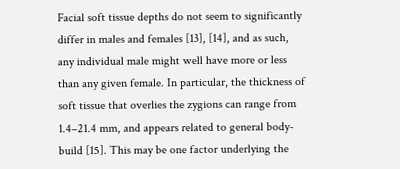Facial soft tissue depths do not seem to significantly differ in males and females [13], [14], and as such, any individual male might well have more or less than any given female. In particular, the thickness of soft tissue that overlies the zygions can range from 1.4–21.4 mm, and appears related to general body-build [15]. This may be one factor underlying the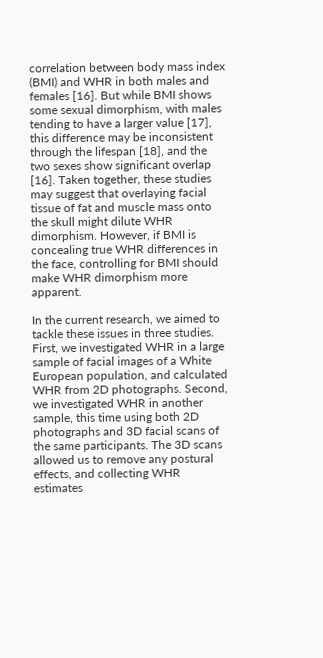correlation between body mass index (BMI) and WHR in both males and females [16]. But while BMI shows some sexual dimorphism, with males tending to have a larger value [17], this difference may be inconsistent through the lifespan [18], and the two sexes show significant overlap [16]. Taken together, these studies may suggest that overlaying facial tissue of fat and muscle mass onto the skull might dilute WHR dimorphism. However, if BMI is concealing true WHR differences in the face, controlling for BMI should make WHR dimorphism more apparent.

In the current research, we aimed to tackle these issues in three studies. First, we investigated WHR in a large sample of facial images of a White European population, and calculated WHR from 2D photographs. Second, we investigated WHR in another sample, this time using both 2D photographs and 3D facial scans of the same participants. The 3D scans allowed us to remove any postural effects, and collecting WHR estimates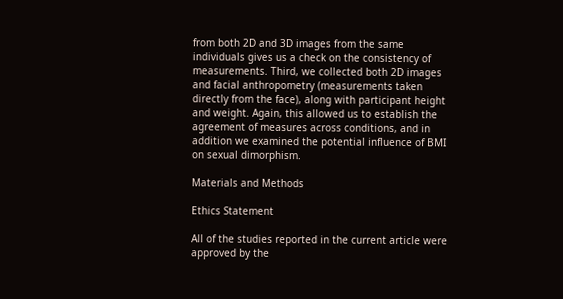from both 2D and 3D images from the same individuals gives us a check on the consistency of measurements. Third, we collected both 2D images and facial anthropometry (measurements taken directly from the face), along with participant height and weight. Again, this allowed us to establish the agreement of measures across conditions, and in addition we examined the potential influence of BMI on sexual dimorphism.

Materials and Methods

Ethics Statement

All of the studies reported in the current article were approved by the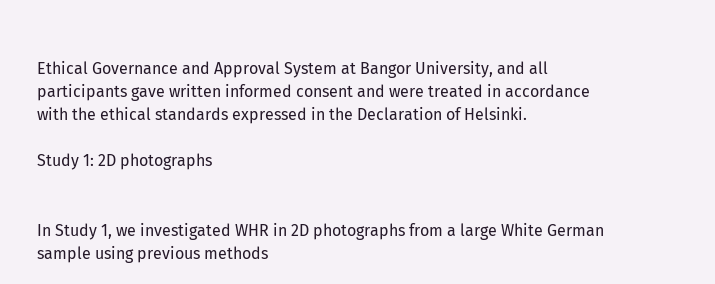Ethical Governance and Approval System at Bangor University, and all participants gave written informed consent and were treated in accordance with the ethical standards expressed in the Declaration of Helsinki.

Study 1: 2D photographs


In Study 1, we investigated WHR in 2D photographs from a large White German sample using previous methods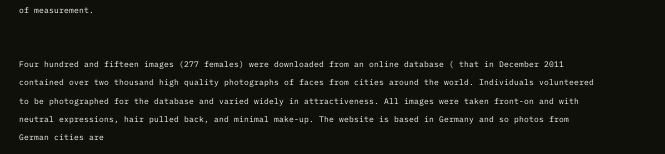of measurement.


Four hundred and fifteen images (277 females) were downloaded from an online database ( that in December 2011 contained over two thousand high quality photographs of faces from cities around the world. Individuals volunteered to be photographed for the database and varied widely in attractiveness. All images were taken front-on and with neutral expressions, hair pulled back, and minimal make-up. The website is based in Germany and so photos from German cities are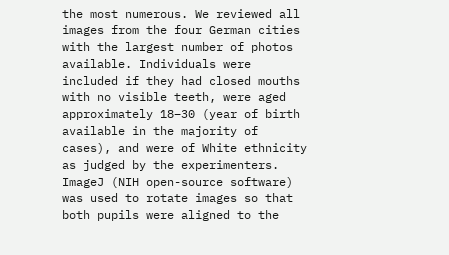the most numerous. We reviewed all images from the four German cities with the largest number of photos available. Individuals were included if they had closed mouths with no visible teeth, were aged approximately 18–30 (year of birth available in the majority of cases), and were of White ethnicity as judged by the experimenters. ImageJ (NIH open-source software) was used to rotate images so that both pupils were aligned to the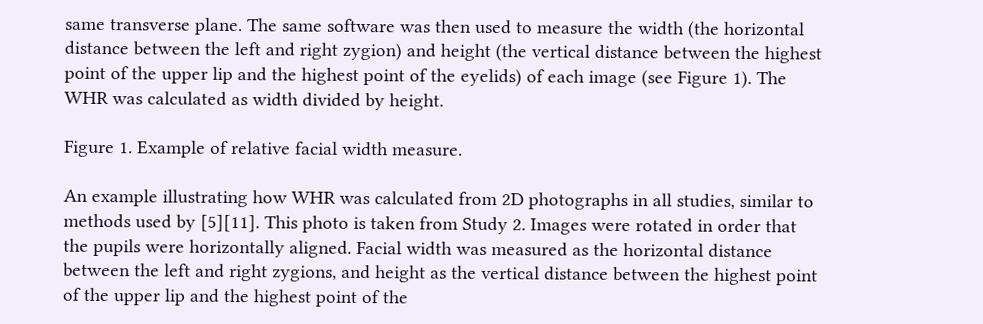same transverse plane. The same software was then used to measure the width (the horizontal distance between the left and right zygion) and height (the vertical distance between the highest point of the upper lip and the highest point of the eyelids) of each image (see Figure 1). The WHR was calculated as width divided by height.

Figure 1. Example of relative facial width measure.

An example illustrating how WHR was calculated from 2D photographs in all studies, similar to methods used by [5][11]. This photo is taken from Study 2. Images were rotated in order that the pupils were horizontally aligned. Facial width was measured as the horizontal distance between the left and right zygions, and height as the vertical distance between the highest point of the upper lip and the highest point of the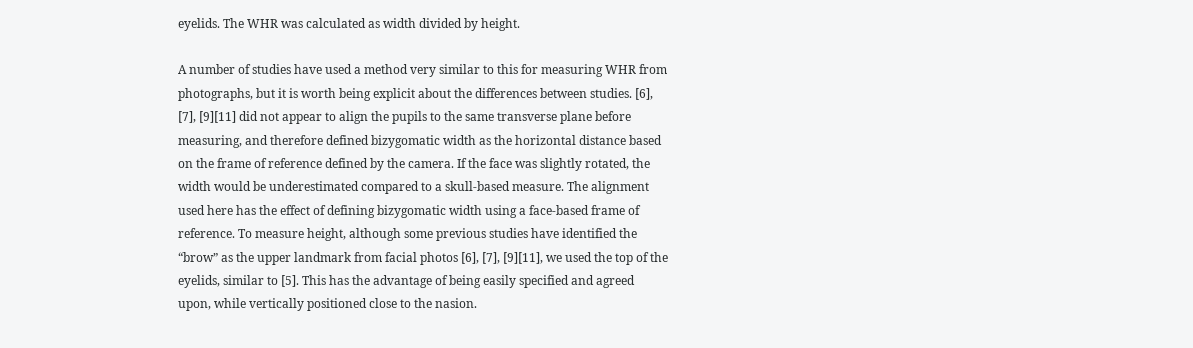eyelids. The WHR was calculated as width divided by height.

A number of studies have used a method very similar to this for measuring WHR from photographs, but it is worth being explicit about the differences between studies. [6], [7], [9][11] did not appear to align the pupils to the same transverse plane before measuring, and therefore defined bizygomatic width as the horizontal distance based on the frame of reference defined by the camera. If the face was slightly rotated, the width would be underestimated compared to a skull-based measure. The alignment used here has the effect of defining bizygomatic width using a face-based frame of reference. To measure height, although some previous studies have identified the “brow” as the upper landmark from facial photos [6], [7], [9][11], we used the top of the eyelids, similar to [5]. This has the advantage of being easily specified and agreed upon, while vertically positioned close to the nasion.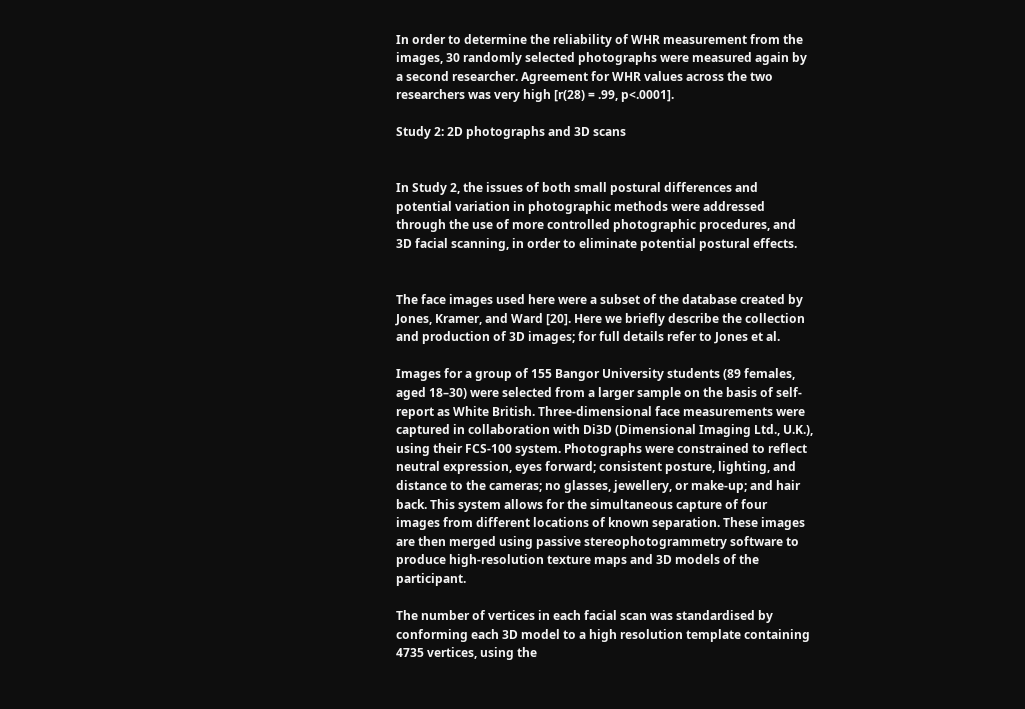In order to determine the reliability of WHR measurement from the images, 30 randomly selected photographs were measured again by a second researcher. Agreement for WHR values across the two researchers was very high [r(28) = .99, p<.0001].

Study 2: 2D photographs and 3D scans


In Study 2, the issues of both small postural differences and potential variation in photographic methods were addressed through the use of more controlled photographic procedures, and 3D facial scanning, in order to eliminate potential postural effects.


The face images used here were a subset of the database created by Jones, Kramer, and Ward [20]. Here we briefly describe the collection and production of 3D images; for full details refer to Jones et al.

Images for a group of 155 Bangor University students (89 females, aged 18–30) were selected from a larger sample on the basis of self-report as White British. Three-dimensional face measurements were captured in collaboration with Di3D (Dimensional Imaging Ltd., U.K.), using their FCS-100 system. Photographs were constrained to reflect neutral expression, eyes forward; consistent posture, lighting, and distance to the cameras; no glasses, jewellery, or make-up; and hair back. This system allows for the simultaneous capture of four images from different locations of known separation. These images are then merged using passive stereophotogrammetry software to produce high-resolution texture maps and 3D models of the participant.

The number of vertices in each facial scan was standardised by conforming each 3D model to a high resolution template containing 4735 vertices, using the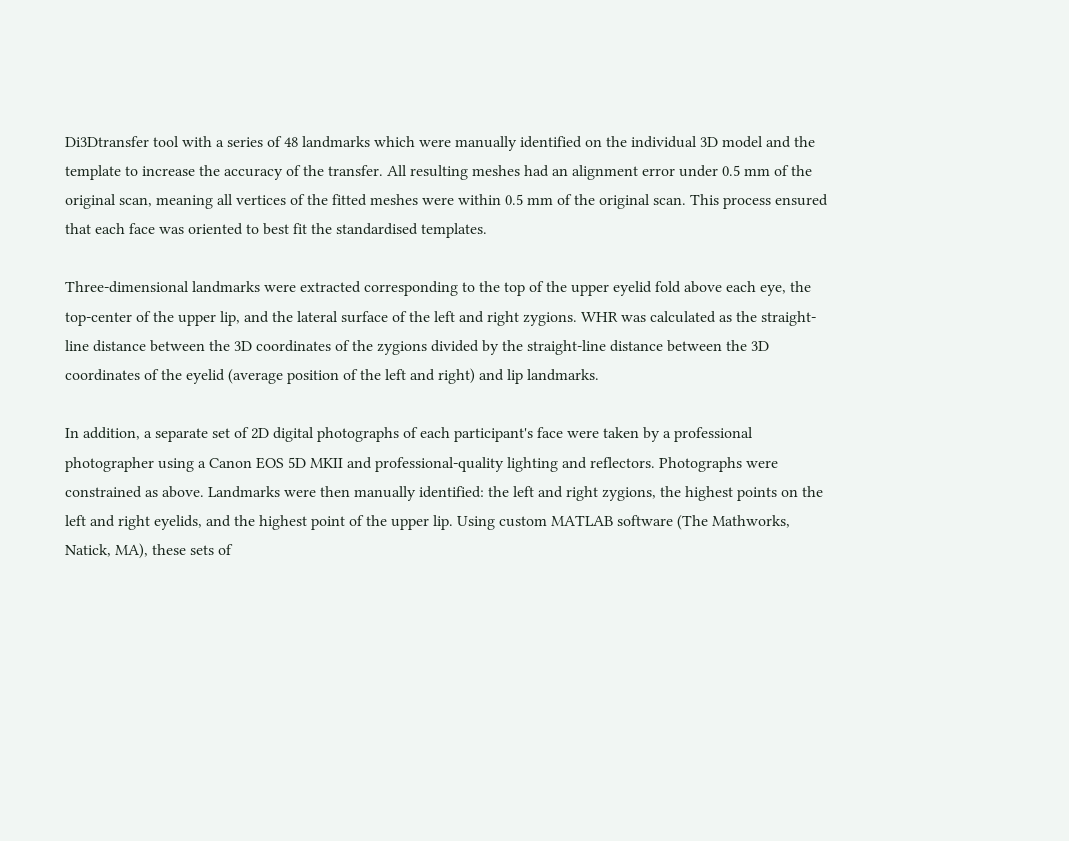Di3Dtransfer tool with a series of 48 landmarks which were manually identified on the individual 3D model and the template to increase the accuracy of the transfer. All resulting meshes had an alignment error under 0.5 mm of the original scan, meaning all vertices of the fitted meshes were within 0.5 mm of the original scan. This process ensured that each face was oriented to best fit the standardised templates.

Three-dimensional landmarks were extracted corresponding to the top of the upper eyelid fold above each eye, the top-center of the upper lip, and the lateral surface of the left and right zygions. WHR was calculated as the straight-line distance between the 3D coordinates of the zygions divided by the straight-line distance between the 3D coordinates of the eyelid (average position of the left and right) and lip landmarks.

In addition, a separate set of 2D digital photographs of each participant's face were taken by a professional photographer using a Canon EOS 5D MKII and professional-quality lighting and reflectors. Photographs were constrained as above. Landmarks were then manually identified: the left and right zygions, the highest points on the left and right eyelids, and the highest point of the upper lip. Using custom MATLAB software (The Mathworks, Natick, MA), these sets of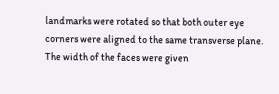landmarks were rotated so that both outer eye corners were aligned to the same transverse plane. The width of the faces were given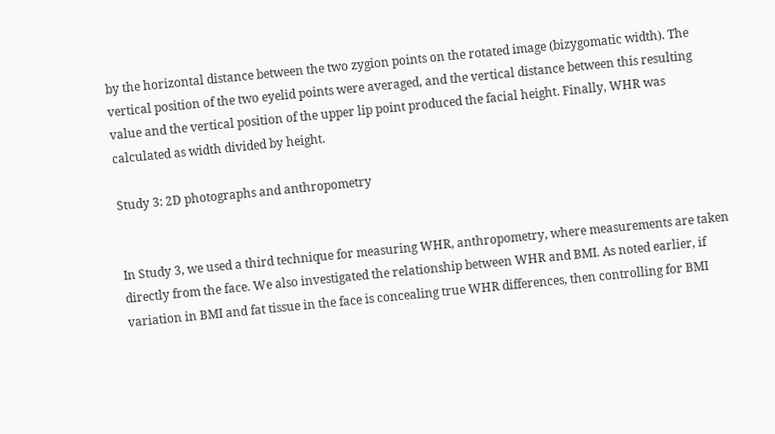by the horizontal distance between the two zygion points on the rotated image (bizygomatic width). The vertical position of the two eyelid points were averaged, and the vertical distance between this resulting value and the vertical position of the upper lip point produced the facial height. Finally, WHR was calculated as width divided by height.

Study 3: 2D photographs and anthropometry


In Study 3, we used a third technique for measuring WHR, anthropometry, where measurements are taken directly from the face. We also investigated the relationship between WHR and BMI. As noted earlier, if variation in BMI and fat tissue in the face is concealing true WHR differences, then controlling for BMI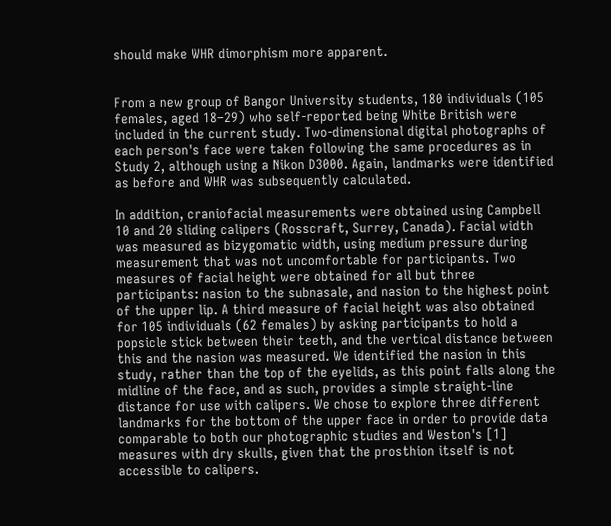should make WHR dimorphism more apparent.


From a new group of Bangor University students, 180 individuals (105 females, aged 18–29) who self-reported being White British were included in the current study. Two-dimensional digital photographs of each person's face were taken following the same procedures as in Study 2, although using a Nikon D3000. Again, landmarks were identified as before and WHR was subsequently calculated.

In addition, craniofacial measurements were obtained using Campbell 10 and 20 sliding calipers (Rosscraft, Surrey, Canada). Facial width was measured as bizygomatic width, using medium pressure during measurement that was not uncomfortable for participants. Two measures of facial height were obtained for all but three participants: nasion to the subnasale, and nasion to the highest point of the upper lip. A third measure of facial height was also obtained for 105 individuals (62 females) by asking participants to hold a popsicle stick between their teeth, and the vertical distance between this and the nasion was measured. We identified the nasion in this study, rather than the top of the eyelids, as this point falls along the midline of the face, and as such, provides a simple straight-line distance for use with calipers. We chose to explore three different landmarks for the bottom of the upper face in order to provide data comparable to both our photographic studies and Weston's [1] measures with dry skulls, given that the prosthion itself is not accessible to calipers.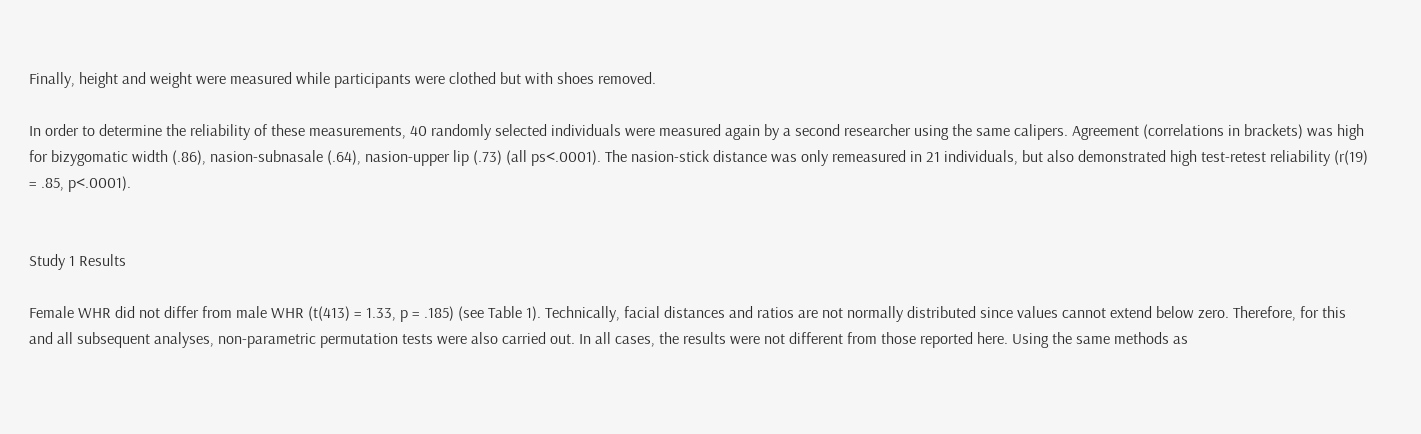Finally, height and weight were measured while participants were clothed but with shoes removed.

In order to determine the reliability of these measurements, 40 randomly selected individuals were measured again by a second researcher using the same calipers. Agreement (correlations in brackets) was high for bizygomatic width (.86), nasion-subnasale (.64), nasion-upper lip (.73) (all ps<.0001). The nasion-stick distance was only remeasured in 21 individuals, but also demonstrated high test-retest reliability (r(19) = .85, p<.0001).


Study 1 Results

Female WHR did not differ from male WHR (t(413) = 1.33, p = .185) (see Table 1). Technically, facial distances and ratios are not normally distributed since values cannot extend below zero. Therefore, for this and all subsequent analyses, non-parametric permutation tests were also carried out. In all cases, the results were not different from those reported here. Using the same methods as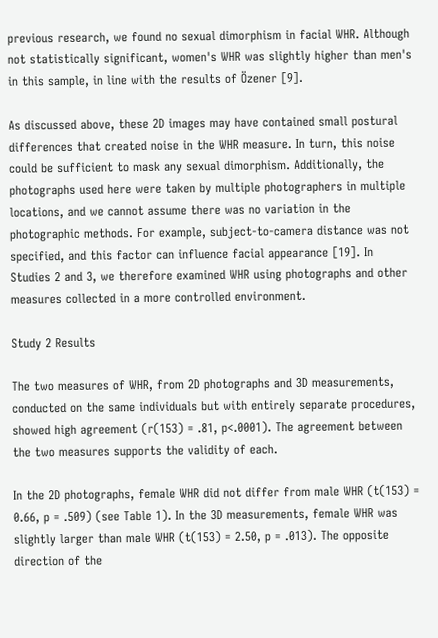previous research, we found no sexual dimorphism in facial WHR. Although not statistically significant, women's WHR was slightly higher than men's in this sample, in line with the results of Özener [9].

As discussed above, these 2D images may have contained small postural differences that created noise in the WHR measure. In turn, this noise could be sufficient to mask any sexual dimorphism. Additionally, the photographs used here were taken by multiple photographers in multiple locations, and we cannot assume there was no variation in the photographic methods. For example, subject-to-camera distance was not specified, and this factor can influence facial appearance [19]. In Studies 2 and 3, we therefore examined WHR using photographs and other measures collected in a more controlled environment.

Study 2 Results

The two measures of WHR, from 2D photographs and 3D measurements, conducted on the same individuals but with entirely separate procedures, showed high agreement (r(153) = .81, p<.0001). The agreement between the two measures supports the validity of each.

In the 2D photographs, female WHR did not differ from male WHR (t(153) = 0.66, p = .509) (see Table 1). In the 3D measurements, female WHR was slightly larger than male WHR (t(153) = 2.50, p = .013). The opposite direction of the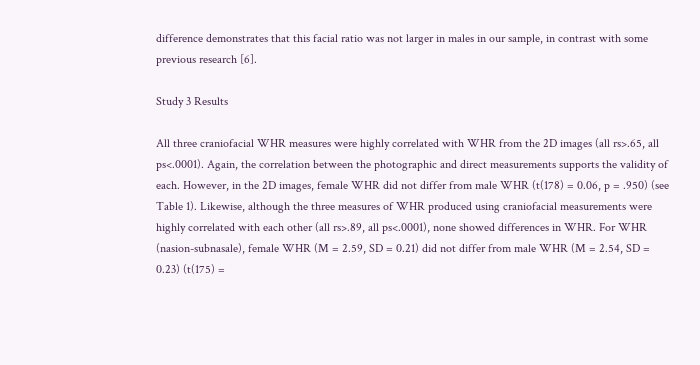difference demonstrates that this facial ratio was not larger in males in our sample, in contrast with some previous research [6].

Study 3 Results

All three craniofacial WHR measures were highly correlated with WHR from the 2D images (all rs>.65, all ps<.0001). Again, the correlation between the photographic and direct measurements supports the validity of each. However, in the 2D images, female WHR did not differ from male WHR (t(178) = 0.06, p = .950) (see Table 1). Likewise, although the three measures of WHR produced using craniofacial measurements were highly correlated with each other (all rs>.89, all ps<.0001), none showed differences in WHR. For WHR (nasion-subnasale), female WHR (M = 2.59, SD = 0.21) did not differ from male WHR (M = 2.54, SD = 0.23) (t(175) =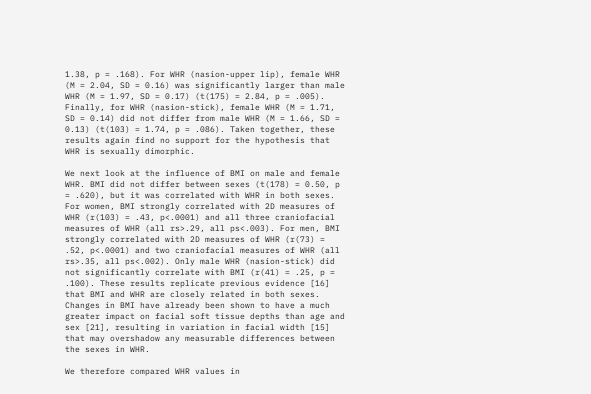1.38, p = .168). For WHR (nasion-upper lip), female WHR (M = 2.04, SD = 0.16) was significantly larger than male WHR (M = 1.97, SD = 0.17) (t(175) = 2.84, p = .005). Finally, for WHR (nasion-stick), female WHR (M = 1.71, SD = 0.14) did not differ from male WHR (M = 1.66, SD = 0.13) (t(103) = 1.74, p = .086). Taken together, these results again find no support for the hypothesis that WHR is sexually dimorphic.

We next look at the influence of BMI on male and female WHR. BMI did not differ between sexes (t(178) = 0.50, p = .620), but it was correlated with WHR in both sexes. For women, BMI strongly correlated with 2D measures of WHR (r(103) = .43, p<.0001) and all three craniofacial measures of WHR (all rs>.29, all ps<.003). For men, BMI strongly correlated with 2D measures of WHR (r(73) = .52, p<.0001) and two craniofacial measures of WHR (all rs>.35, all ps<.002). Only male WHR (nasion-stick) did not significantly correlate with BMI (r(41) = .25, p = .100). These results replicate previous evidence [16] that BMI and WHR are closely related in both sexes. Changes in BMI have already been shown to have a much greater impact on facial soft tissue depths than age and sex [21], resulting in variation in facial width [15] that may overshadow any measurable differences between the sexes in WHR.

We therefore compared WHR values in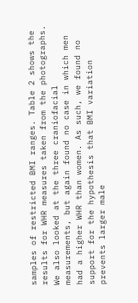samples of restricted BMI ranges. Table 2 shows the results for WHR measures taken from the photographs. We also looked at the three craniofacial measurements, but again found no case in which men had a higher WHR than women. As such, we found no support for the hypothesis that BMI variation prevents larger male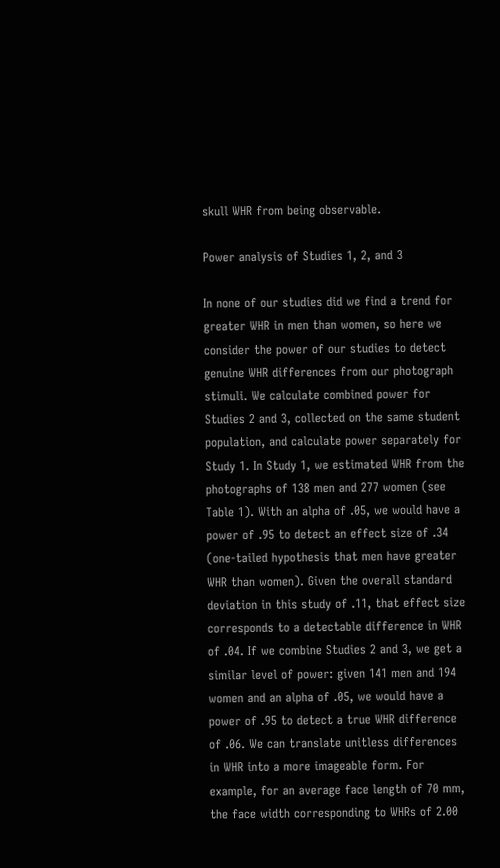skull WHR from being observable.

Power analysis of Studies 1, 2, and 3

In none of our studies did we find a trend for greater WHR in men than women, so here we consider the power of our studies to detect genuine WHR differences from our photograph stimuli. We calculate combined power for Studies 2 and 3, collected on the same student population, and calculate power separately for Study 1. In Study 1, we estimated WHR from the photographs of 138 men and 277 women (see Table 1). With an alpha of .05, we would have a power of .95 to detect an effect size of .34 (one-tailed hypothesis that men have greater WHR than women). Given the overall standard deviation in this study of .11, that effect size corresponds to a detectable difference in WHR of .04. If we combine Studies 2 and 3, we get a similar level of power: given 141 men and 194 women and an alpha of .05, we would have a power of .95 to detect a true WHR difference of .06. We can translate unitless differences in WHR into a more imageable form. For example, for an average face length of 70 mm, the face width corresponding to WHRs of 2.00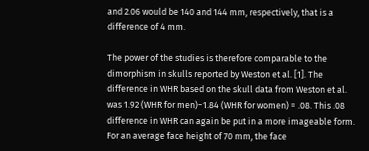and 2.06 would be 140 and 144 mm, respectively, that is a difference of 4 mm.

The power of the studies is therefore comparable to the dimorphism in skulls reported by Weston et al. [1]. The difference in WHR based on the skull data from Weston et al. was 1.92 (WHR for men)−1.84 (WHR for women) = .08. This .08 difference in WHR can again be put in a more imageable form. For an average face height of 70 mm, the face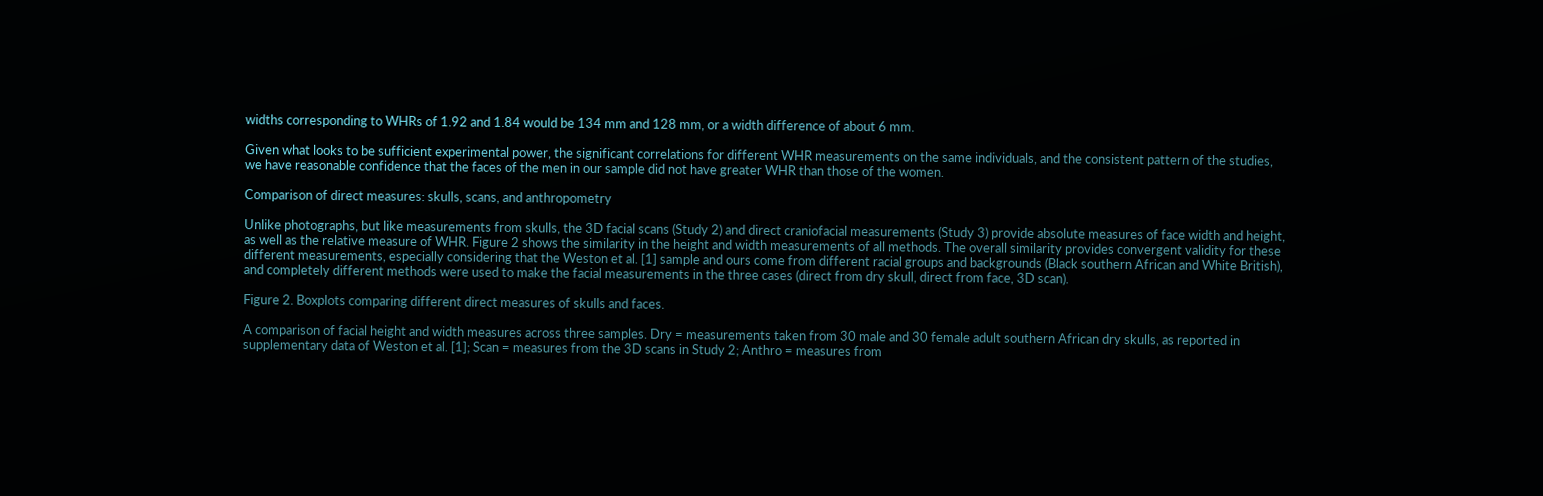widths corresponding to WHRs of 1.92 and 1.84 would be 134 mm and 128 mm, or a width difference of about 6 mm.

Given what looks to be sufficient experimental power, the significant correlations for different WHR measurements on the same individuals, and the consistent pattern of the studies, we have reasonable confidence that the faces of the men in our sample did not have greater WHR than those of the women.

Comparison of direct measures: skulls, scans, and anthropometry

Unlike photographs, but like measurements from skulls, the 3D facial scans (Study 2) and direct craniofacial measurements (Study 3) provide absolute measures of face width and height, as well as the relative measure of WHR. Figure 2 shows the similarity in the height and width measurements of all methods. The overall similarity provides convergent validity for these different measurements, especially considering that the Weston et al. [1] sample and ours come from different racial groups and backgrounds (Black southern African and White British), and completely different methods were used to make the facial measurements in the three cases (direct from dry skull, direct from face, 3D scan).

Figure 2. Boxplots comparing different direct measures of skulls and faces.

A comparison of facial height and width measures across three samples. Dry = measurements taken from 30 male and 30 female adult southern African dry skulls, as reported in supplementary data of Weston et al. [1]; Scan = measures from the 3D scans in Study 2; Anthro = measures from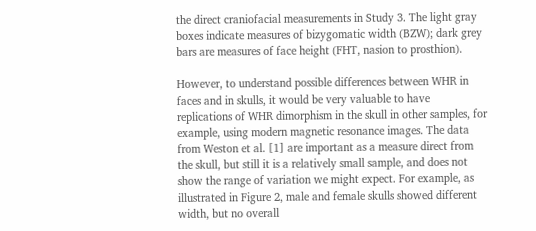the direct craniofacial measurements in Study 3. The light gray boxes indicate measures of bizygomatic width (BZW); dark grey bars are measures of face height (FHT, nasion to prosthion).

However, to understand possible differences between WHR in faces and in skulls, it would be very valuable to have replications of WHR dimorphism in the skull in other samples, for example, using modern magnetic resonance images. The data from Weston et al. [1] are important as a measure direct from the skull, but still it is a relatively small sample, and does not show the range of variation we might expect. For example, as illustrated in Figure 2, male and female skulls showed different width, but no overall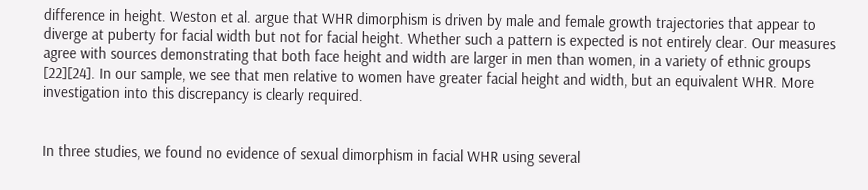difference in height. Weston et al. argue that WHR dimorphism is driven by male and female growth trajectories that appear to diverge at puberty for facial width but not for facial height. Whether such a pattern is expected is not entirely clear. Our measures agree with sources demonstrating that both face height and width are larger in men than women, in a variety of ethnic groups [22][24]. In our sample, we see that men relative to women have greater facial height and width, but an equivalent WHR. More investigation into this discrepancy is clearly required.


In three studies, we found no evidence of sexual dimorphism in facial WHR using several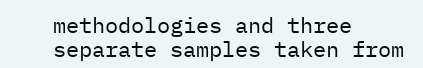methodologies and three separate samples taken from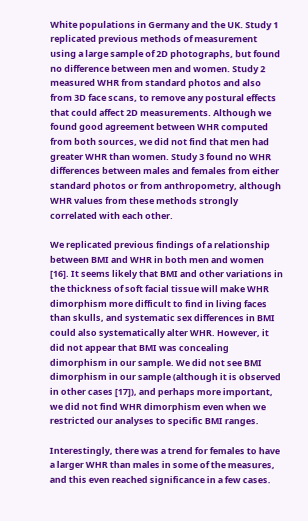White populations in Germany and the UK. Study 1 replicated previous methods of measurement using a large sample of 2D photographs, but found no difference between men and women. Study 2 measured WHR from standard photos and also from 3D face scans, to remove any postural effects that could affect 2D measurements. Although we found good agreement between WHR computed from both sources, we did not find that men had greater WHR than women. Study 3 found no WHR differences between males and females from either standard photos or from anthropometry, although WHR values from these methods strongly correlated with each other.

We replicated previous findings of a relationship between BMI and WHR in both men and women [16]. It seems likely that BMI and other variations in the thickness of soft facial tissue will make WHR dimorphism more difficult to find in living faces than skulls, and systematic sex differences in BMI could also systematically alter WHR. However, it did not appear that BMI was concealing dimorphism in our sample. We did not see BMI dimorphism in our sample (although it is observed in other cases [17]), and perhaps more important, we did not find WHR dimorphism even when we restricted our analyses to specific BMI ranges.

Interestingly, there was a trend for females to have a larger WHR than males in some of the measures, and this even reached significance in a few cases.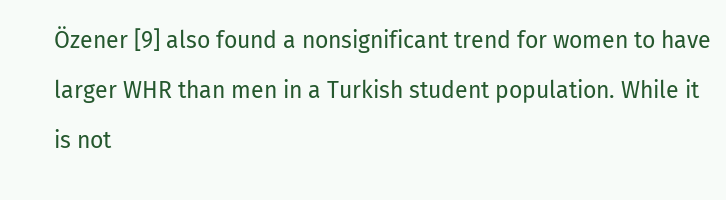Özener [9] also found a nonsignificant trend for women to have larger WHR than men in a Turkish student population. While it is not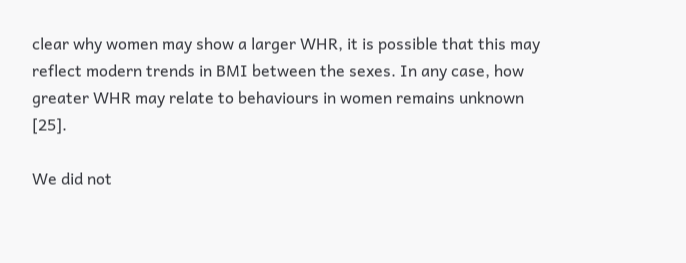clear why women may show a larger WHR, it is possible that this may reflect modern trends in BMI between the sexes. In any case, how greater WHR may relate to behaviours in women remains unknown [25].

We did not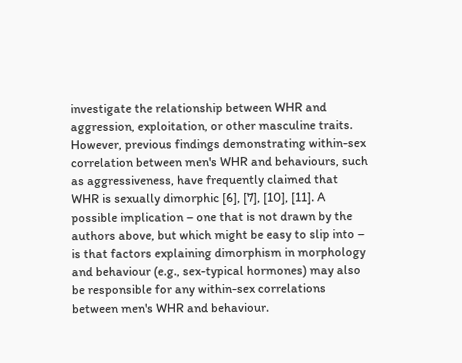investigate the relationship between WHR and aggression, exploitation, or other masculine traits. However, previous findings demonstrating within-sex correlation between men's WHR and behaviours, such as aggressiveness, have frequently claimed that WHR is sexually dimorphic [6], [7], [10], [11]. A possible implication – one that is not drawn by the authors above, but which might be easy to slip into – is that factors explaining dimorphism in morphology and behaviour (e.g., sex-typical hormones) may also be responsible for any within-sex correlations between men's WHR and behaviour.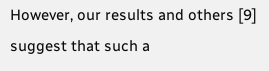However, our results and others [9] suggest that such a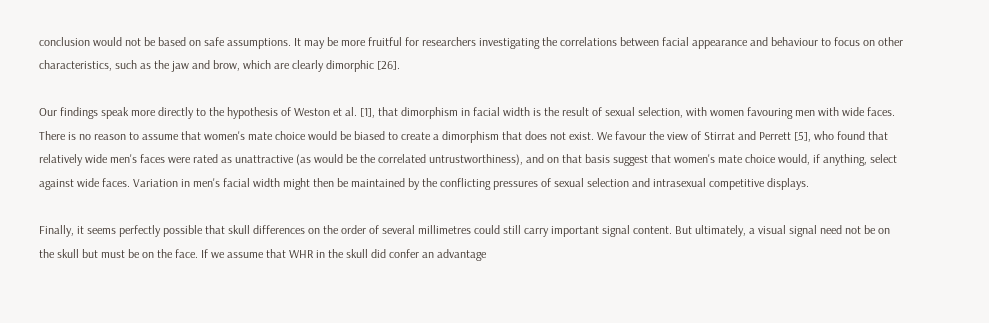conclusion would not be based on safe assumptions. It may be more fruitful for researchers investigating the correlations between facial appearance and behaviour to focus on other characteristics, such as the jaw and brow, which are clearly dimorphic [26].

Our findings speak more directly to the hypothesis of Weston et al. [1], that dimorphism in facial width is the result of sexual selection, with women favouring men with wide faces. There is no reason to assume that women's mate choice would be biased to create a dimorphism that does not exist. We favour the view of Stirrat and Perrett [5], who found that relatively wide men's faces were rated as unattractive (as would be the correlated untrustworthiness), and on that basis suggest that women's mate choice would, if anything, select against wide faces. Variation in men's facial width might then be maintained by the conflicting pressures of sexual selection and intrasexual competitive displays.

Finally, it seems perfectly possible that skull differences on the order of several millimetres could still carry important signal content. But ultimately, a visual signal need not be on the skull but must be on the face. If we assume that WHR in the skull did confer an advantage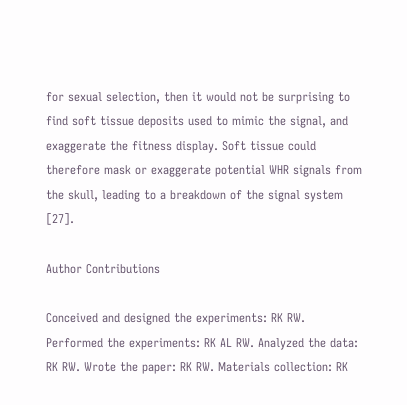for sexual selection, then it would not be surprising to find soft tissue deposits used to mimic the signal, and exaggerate the fitness display. Soft tissue could therefore mask or exaggerate potential WHR signals from the skull, leading to a breakdown of the signal system [27].

Author Contributions

Conceived and designed the experiments: RK RW. Performed the experiments: RK AL RW. Analyzed the data: RK RW. Wrote the paper: RK RW. Materials collection: RK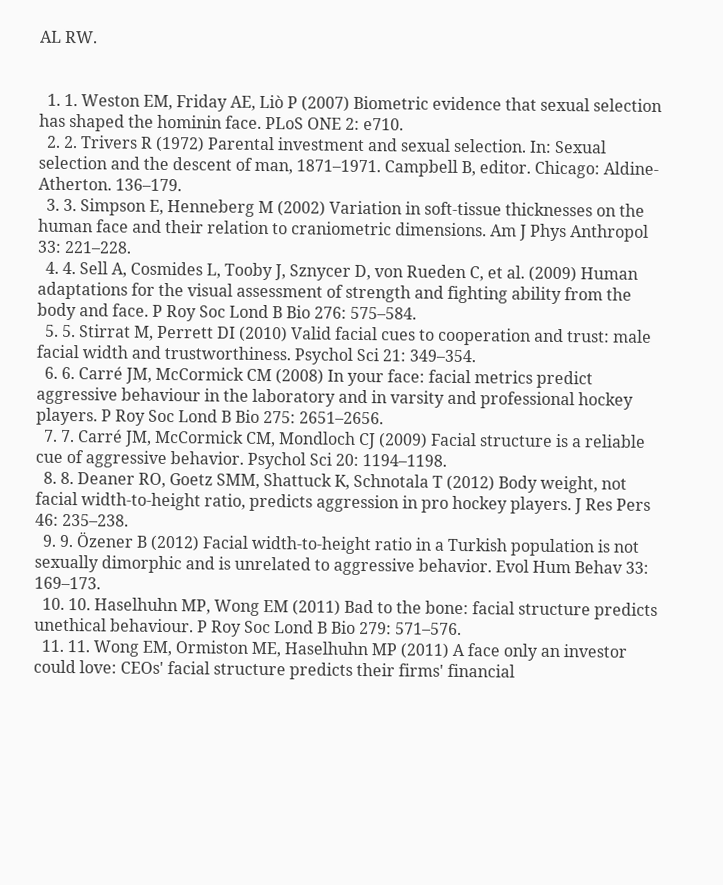AL RW.


  1. 1. Weston EM, Friday AE, Liò P (2007) Biometric evidence that sexual selection has shaped the hominin face. PLoS ONE 2: e710.
  2. 2. Trivers R (1972) Parental investment and sexual selection. In: Sexual selection and the descent of man, 1871–1971. Campbell B, editor. Chicago: Aldine-Atherton. 136–179.
  3. 3. Simpson E, Henneberg M (2002) Variation in soft-tissue thicknesses on the human face and their relation to craniometric dimensions. Am J Phys Anthropol 33: 221–228.
  4. 4. Sell A, Cosmides L, Tooby J, Sznycer D, von Rueden C, et al. (2009) Human adaptations for the visual assessment of strength and fighting ability from the body and face. P Roy Soc Lond B Bio 276: 575–584.
  5. 5. Stirrat M, Perrett DI (2010) Valid facial cues to cooperation and trust: male facial width and trustworthiness. Psychol Sci 21: 349–354.
  6. 6. Carré JM, McCormick CM (2008) In your face: facial metrics predict aggressive behaviour in the laboratory and in varsity and professional hockey players. P Roy Soc Lond B Bio 275: 2651–2656.
  7. 7. Carré JM, McCormick CM, Mondloch CJ (2009) Facial structure is a reliable cue of aggressive behavior. Psychol Sci 20: 1194–1198.
  8. 8. Deaner RO, Goetz SMM, Shattuck K, Schnotala T (2012) Body weight, not facial width-to-height ratio, predicts aggression in pro hockey players. J Res Pers 46: 235–238.
  9. 9. Özener B (2012) Facial width-to-height ratio in a Turkish population is not sexually dimorphic and is unrelated to aggressive behavior. Evol Hum Behav 33: 169–173.
  10. 10. Haselhuhn MP, Wong EM (2011) Bad to the bone: facial structure predicts unethical behaviour. P Roy Soc Lond B Bio 279: 571–576.
  11. 11. Wong EM, Ormiston ME, Haselhuhn MP (2011) A face only an investor could love: CEOs' facial structure predicts their firms' financial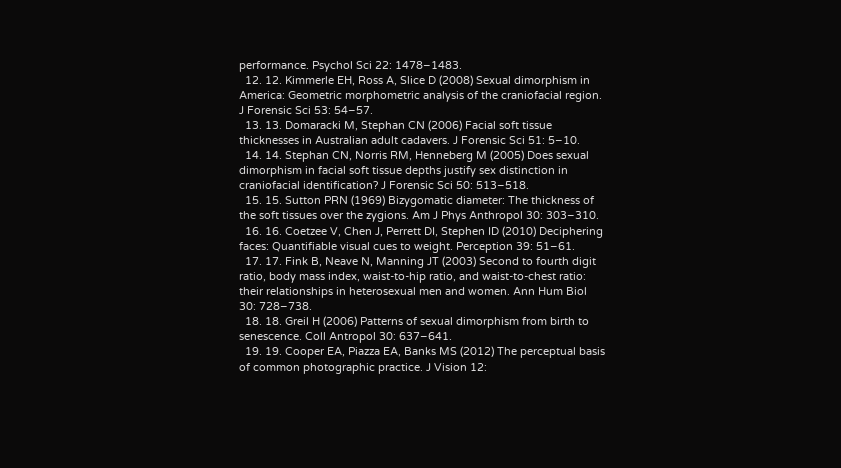performance. Psychol Sci 22: 1478–1483.
  12. 12. Kimmerle EH, Ross A, Slice D (2008) Sexual dimorphism in America: Geometric morphometric analysis of the craniofacial region. J Forensic Sci 53: 54–57.
  13. 13. Domaracki M, Stephan CN (2006) Facial soft tissue thicknesses in Australian adult cadavers. J Forensic Sci 51: 5–10.
  14. 14. Stephan CN, Norris RM, Henneberg M (2005) Does sexual dimorphism in facial soft tissue depths justify sex distinction in craniofacial identification? J Forensic Sci 50: 513–518.
  15. 15. Sutton PRN (1969) Bizygomatic diameter: The thickness of the soft tissues over the zygions. Am J Phys Anthropol 30: 303–310.
  16. 16. Coetzee V, Chen J, Perrett DI, Stephen ID (2010) Deciphering faces: Quantifiable visual cues to weight. Perception 39: 51–61.
  17. 17. Fink B, Neave N, Manning JT (2003) Second to fourth digit ratio, body mass index, waist-to-hip ratio, and waist-to-chest ratio: their relationships in heterosexual men and women. Ann Hum Biol 30: 728–738.
  18. 18. Greil H (2006) Patterns of sexual dimorphism from birth to senescence. Coll Antropol 30: 637–641.
  19. 19. Cooper EA, Piazza EA, Banks MS (2012) The perceptual basis of common photographic practice. J Vision 12: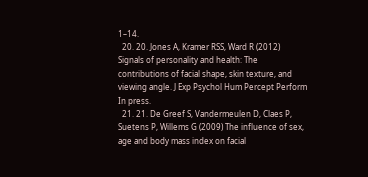1–14.
  20. 20. Jones A, Kramer RSS, Ward R (2012) Signals of personality and health: The contributions of facial shape, skin texture, and viewing angle. J Exp Psychol Hum Percept Perform In press.
  21. 21. De Greef S, Vandermeulen D, Claes P, Suetens P, Willems G (2009) The influence of sex, age and body mass index on facial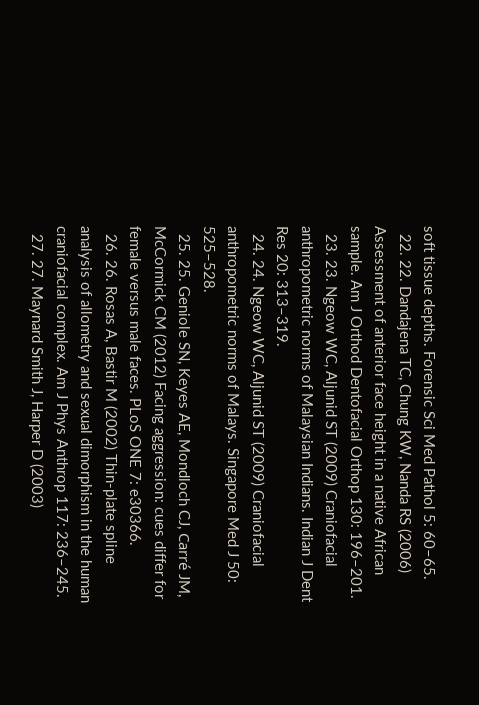soft tissue depths. Forensic Sci Med Pathol 5: 60–65.
  22. 22. Dandajena TC, Chung KW, Nanda RS (2006) Assessment of anterior face height in a native African sample. Am J Orthod Dentofacial Orthop 130: 196–201.
  23. 23. Ngeow WC, Aljunid ST (2009) Craniofacial anthropometric norms of Malaysian Indians. Indian J Dent Res 20: 313–319.
  24. 24. Ngeow WC, Aljunid ST (2009) Craniofacial anthropometric norms of Malays. Singapore Med J 50: 525–528.
  25. 25. Geniole SN, Keyes AE, Mondloch CJ, Carré JM, McCormick CM (2012) Facing aggression: cues differ for female versus male faces. PLoS ONE 7: e30366.
  26. 26. Rosas A, Bastir M (2002) Thin-plate spline analysis of allometry and sexual dimorphism in the human craniofacial complex. Am J Phys Anthrop 117: 236–245.
  27. 27. Maynard Smith J, Harper D (2003)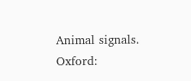Animal signals. Oxford: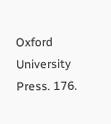Oxford University Press. 176.